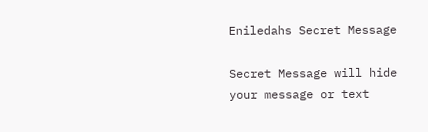Eniledahs Secret Message

Secret Message will hide your message or text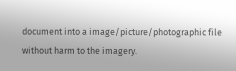document into a image/picture/photographic file without harm to the imagery.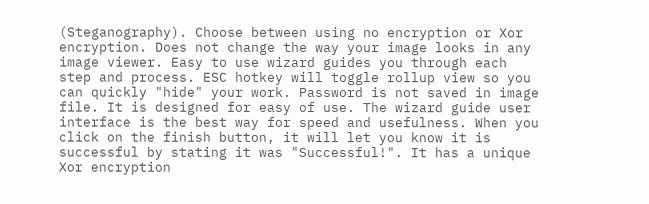(Steganography). Choose between using no encryption or Xor encryption. Does not change the way your image looks in any image viewer. Easy to use wizard guides you through each step and process. ESC hotkey will toggle rollup view so you can quickly "hide" your work. Password is not saved in image file. It is designed for easy of use. The wizard guide user interface is the best way for speed and usefulness. When you click on the finish button, it will let you know it is successful by stating it was "Successful!". It has a unique Xor encryption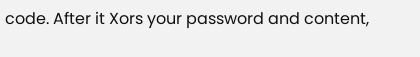code. After it Xors your password and content,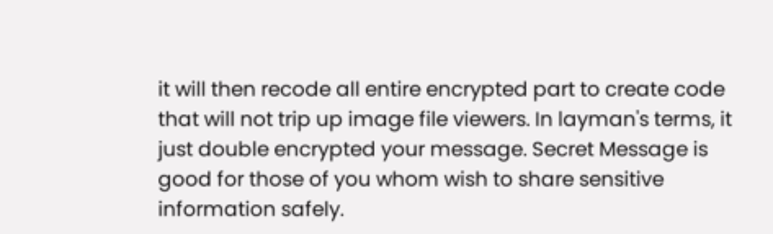it will then recode all entire encrypted part to create code that will not trip up image file viewers. In layman's terms, it just double encrypted your message. Secret Message is good for those of you whom wish to share sensitive information safely.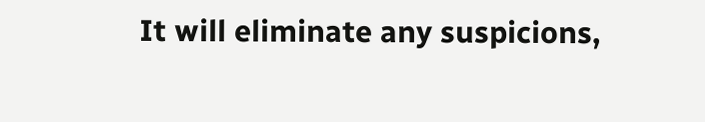It will eliminate any suspicions,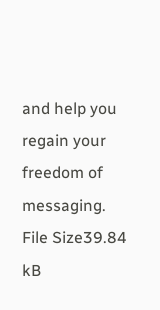and help you regain your freedom of messaging.
File Size39.84 kB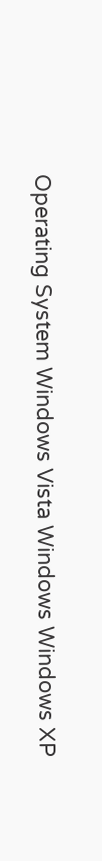Operating System Windows Vista Windows Windows XP